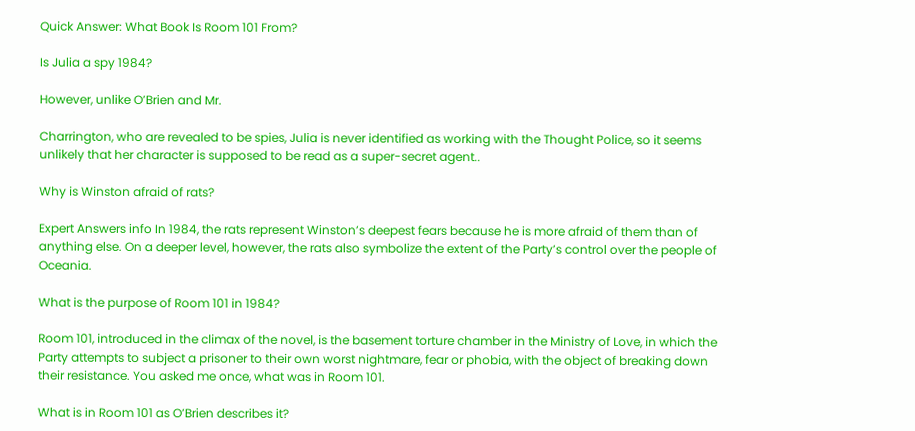Quick Answer: What Book Is Room 101 From?

Is Julia a spy 1984?

However, unlike O’Brien and Mr.

Charrington, who are revealed to be spies, Julia is never identified as working with the Thought Police, so it seems unlikely that her character is supposed to be read as a super-secret agent..

Why is Winston afraid of rats?

Expert Answers info In 1984, the rats represent Winston’s deepest fears because he is more afraid of them than of anything else. On a deeper level, however, the rats also symbolize the extent of the Party’s control over the people of Oceania.

What is the purpose of Room 101 in 1984?

Room 101, introduced in the climax of the novel, is the basement torture chamber in the Ministry of Love, in which the Party attempts to subject a prisoner to their own worst nightmare, fear or phobia, with the object of breaking down their resistance. You asked me once, what was in Room 101.

What is in Room 101 as O’Brien describes it?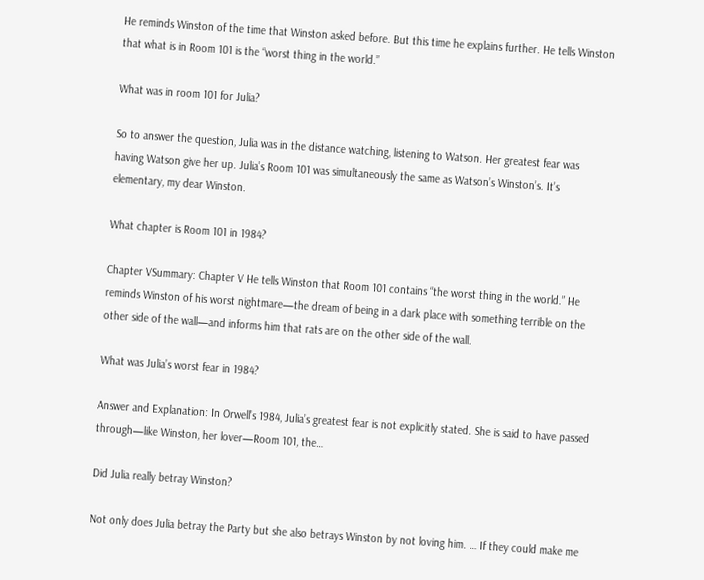He reminds Winston of the time that Winston asked before. But this time he explains further. He tells Winston that what is in Room 101 is the “worst thing in the world.”

What was in room 101 for Julia?

So to answer the question, Julia was in the distance watching, listening to Watson. Her greatest fear was having Watson give her up. Julia’s Room 101 was simultaneously the same as Watson’s Winston’s. It’s elementary, my dear Winston.

What chapter is Room 101 in 1984?

Chapter VSummary: Chapter V He tells Winston that Room 101 contains “the worst thing in the world.” He reminds Winston of his worst nightmare—the dream of being in a dark place with something terrible on the other side of the wall—and informs him that rats are on the other side of the wall.

What was Julia’s worst fear in 1984?

Answer and Explanation: In Orwell’s 1984, Julia’s greatest fear is not explicitly stated. She is said to have passed through—like Winston, her lover—Room 101, the…

Did Julia really betray Winston?

Not only does Julia betray the Party but she also betrays Winston by not loving him. … If they could make me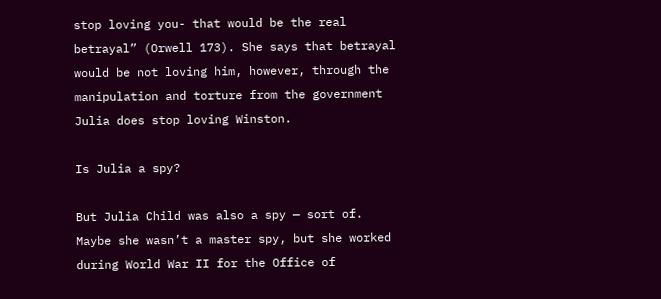stop loving you- that would be the real betrayal” (Orwell 173). She says that betrayal would be not loving him, however, through the manipulation and torture from the government Julia does stop loving Winston.

Is Julia a spy?

But Julia Child was also a spy — sort of. Maybe she wasn’t a master spy, but she worked during World War II for the Office of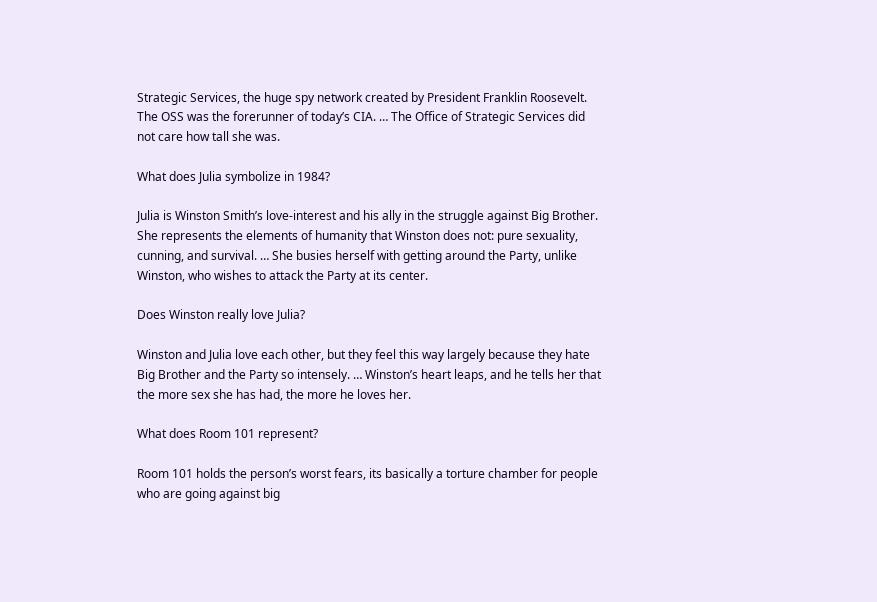Strategic Services, the huge spy network created by President Franklin Roosevelt. The OSS was the forerunner of today’s CIA. … The Office of Strategic Services did not care how tall she was.

What does Julia symbolize in 1984?

Julia is Winston Smith’s love-interest and his ally in the struggle against Big Brother. She represents the elements of humanity that Winston does not: pure sexuality, cunning, and survival. … She busies herself with getting around the Party, unlike Winston, who wishes to attack the Party at its center.

Does Winston really love Julia?

Winston and Julia love each other, but they feel this way largely because they hate Big Brother and the Party so intensely. … Winston’s heart leaps, and he tells her that the more sex she has had, the more he loves her.

What does Room 101 represent?

Room 101 holds the person’s worst fears, its basically a torture chamber for people who are going against big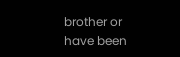brother or have been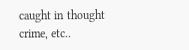caught in thought crime, etc..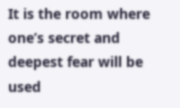It is the room where one’s secret and deepest fear will be used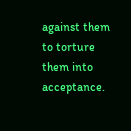against them to torture them into acceptance.